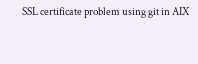SSL certificate problem using git in AIX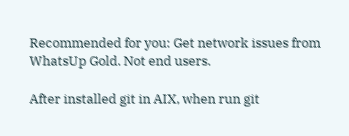Recommended for you: Get network issues from WhatsUp Gold. Not end users.

After installed git in AIX, when run git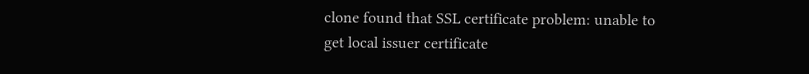clone found that SSL certificate problem: unable to get local issuer certificate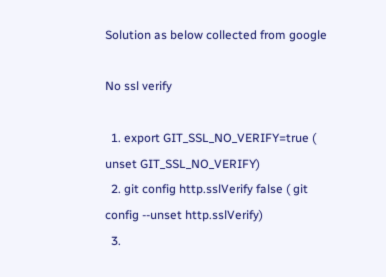Solution as below collected from google

No ssl verify

  1. export GIT_SSL_NO_VERIFY=true ( unset GIT_SSL_NO_VERIFY)
  2. git config http.sslVerify false ( git config --unset http.sslVerify)
  3.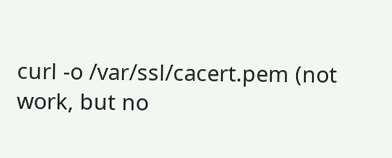curl -o /var/ssl/cacert.pem (not work, but no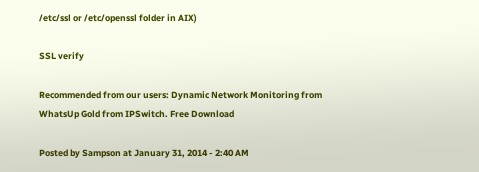/etc/ssl or /etc/openssl folder in AIX)

SSL verify

Recommended from our users: Dynamic Network Monitoring from WhatsUp Gold from IPSwitch. Free Download

Posted by Sampson at January 31, 2014 - 2:40 AM